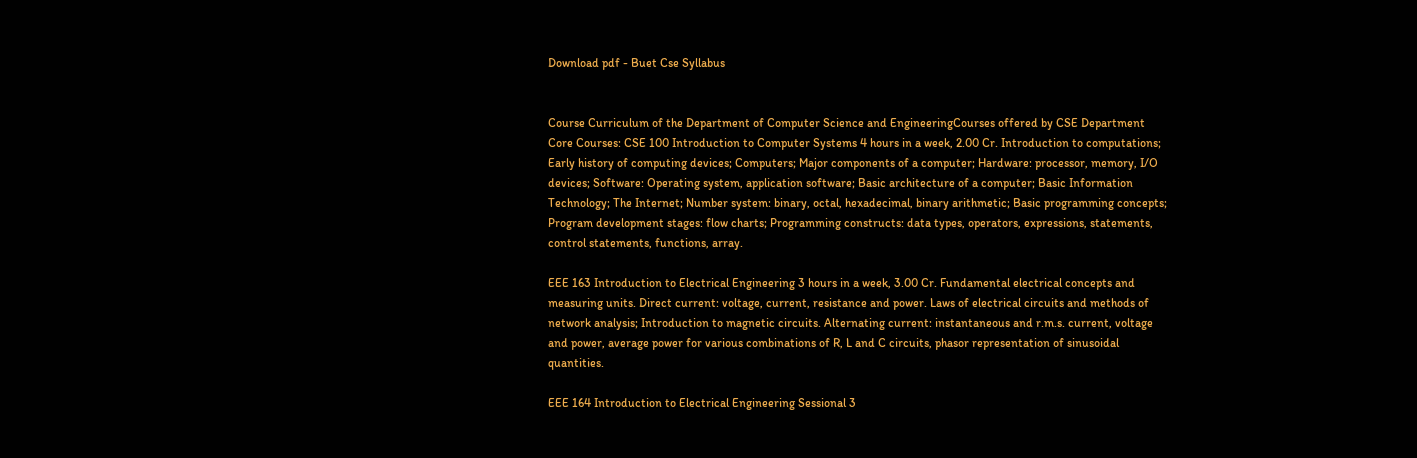Download pdf - Buet Cse Syllabus


Course Curriculum of the Department of Computer Science and EngineeringCourses offered by CSE Department Core Courses: CSE 100 Introduction to Computer Systems 4 hours in a week, 2.00 Cr. Introduction to computations; Early history of computing devices; Computers; Major components of a computer; Hardware: processor, memory, I/O devices; Software: Operating system, application software; Basic architecture of a computer; Basic Information Technology; The Internet; Number system: binary, octal, hexadecimal, binary arithmetic; Basic programming concepts; Program development stages: flow charts; Programming constructs: data types, operators, expressions, statements, control statements, functions, array.

EEE 163 Introduction to Electrical Engineering 3 hours in a week, 3.00 Cr. Fundamental electrical concepts and measuring units. Direct current: voltage, current, resistance and power. Laws of electrical circuits and methods of network analysis; Introduction to magnetic circuits. Alternating current: instantaneous and r.m.s. current, voltage and power, average power for various combinations of R, L and C circuits, phasor representation of sinusoidal quantities.

EEE 164 Introduction to Electrical Engineering Sessional 3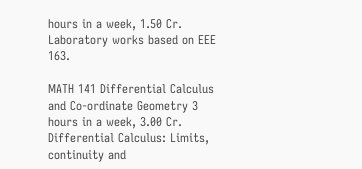hours in a week, 1.50 Cr. Laboratory works based on EEE 163.

MATH 141 Differential Calculus and Co-ordinate Geometry 3 hours in a week, 3.00 Cr. Differential Calculus: Limits, continuity and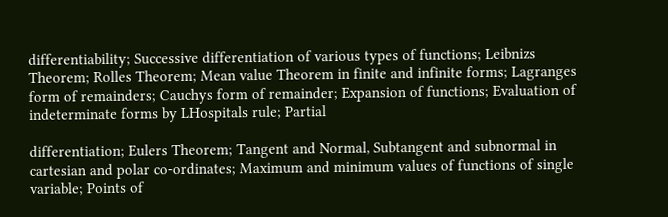differentiability; Successive differentiation of various types of functions; Leibnizs Theorem; Rolles Theorem; Mean value Theorem in finite and infinite forms; Lagranges form of remainders; Cauchys form of remainder; Expansion of functions; Evaluation of indeterminate forms by LHospitals rule; Partial

differentiation; Eulers Theorem; Tangent and Normal, Subtangent and subnormal in cartesian and polar co-ordinates; Maximum and minimum values of functions of single variable; Points of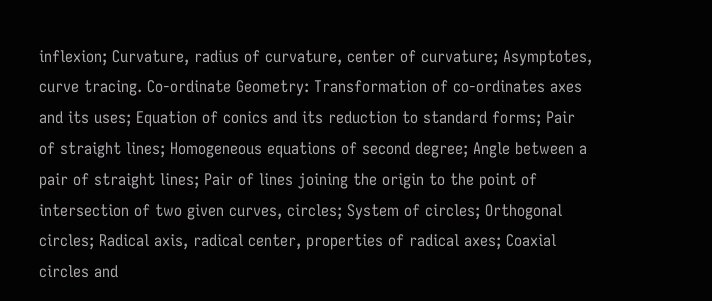inflexion; Curvature, radius of curvature, center of curvature; Asymptotes, curve tracing. Co-ordinate Geometry: Transformation of co-ordinates axes and its uses; Equation of conics and its reduction to standard forms; Pair of straight lines; Homogeneous equations of second degree; Angle between a pair of straight lines; Pair of lines joining the origin to the point of intersection of two given curves, circles; System of circles; Orthogonal circles; Radical axis, radical center, properties of radical axes; Coaxial circles and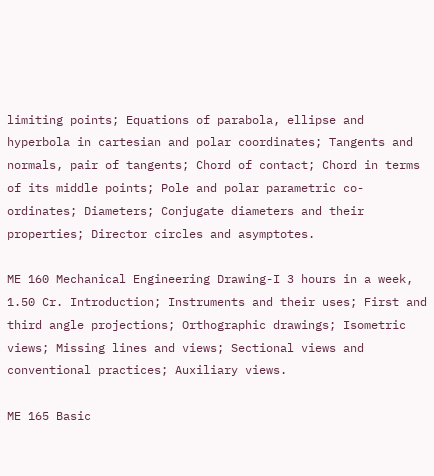limiting points; Equations of parabola, ellipse and hyperbola in cartesian and polar coordinates; Tangents and normals, pair of tangents; Chord of contact; Chord in terms of its middle points; Pole and polar parametric co-ordinates; Diameters; Conjugate diameters and their properties; Director circles and asymptotes.

ME 160 Mechanical Engineering Drawing-I 3 hours in a week, 1.50 Cr. Introduction; Instruments and their uses; First and third angle projections; Orthographic drawings; Isometric views; Missing lines and views; Sectional views and conventional practices; Auxiliary views.

ME 165 Basic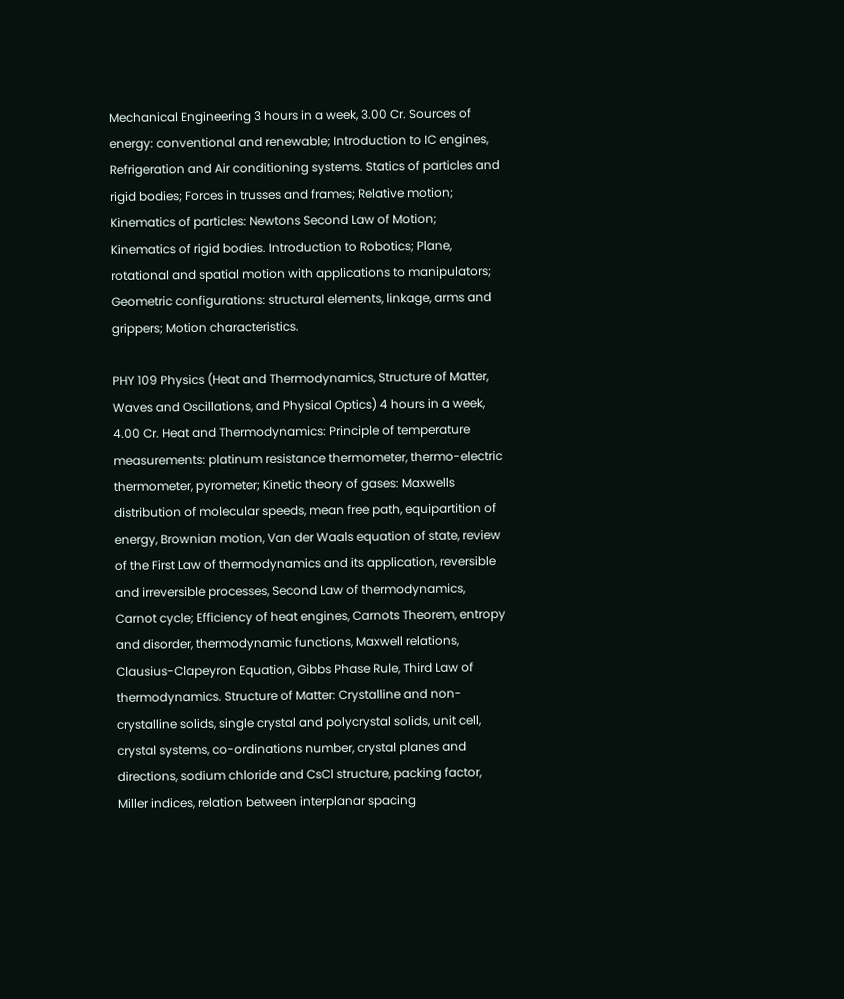Mechanical Engineering 3 hours in a week, 3.00 Cr. Sources of energy: conventional and renewable; Introduction to IC engines, Refrigeration and Air conditioning systems. Statics of particles and rigid bodies; Forces in trusses and frames; Relative motion; Kinematics of particles: Newtons Second Law of Motion; Kinematics of rigid bodies. Introduction to Robotics; Plane, rotational and spatial motion with applications to manipulators; Geometric configurations: structural elements, linkage, arms and grippers; Motion characteristics.

PHY 109 Physics (Heat and Thermodynamics, Structure of Matter, Waves and Oscillations, and Physical Optics) 4 hours in a week, 4.00 Cr. Heat and Thermodynamics: Principle of temperature measurements: platinum resistance thermometer, thermo-electric thermometer, pyrometer; Kinetic theory of gases: Maxwells distribution of molecular speeds, mean free path, equipartition of energy, Brownian motion, Van der Waals equation of state, review of the First Law of thermodynamics and its application, reversible and irreversible processes, Second Law of thermodynamics, Carnot cycle; Efficiency of heat engines, Carnots Theorem, entropy and disorder, thermodynamic functions, Maxwell relations, Clausius-Clapeyron Equation, Gibbs Phase Rule, Third Law of thermodynamics. Structure of Matter: Crystalline and non-crystalline solids, single crystal and polycrystal solids, unit cell, crystal systems, co-ordinations number, crystal planes and directions, sodium chloride and CsCl structure, packing factor, Miller indices, relation between interplanar spacing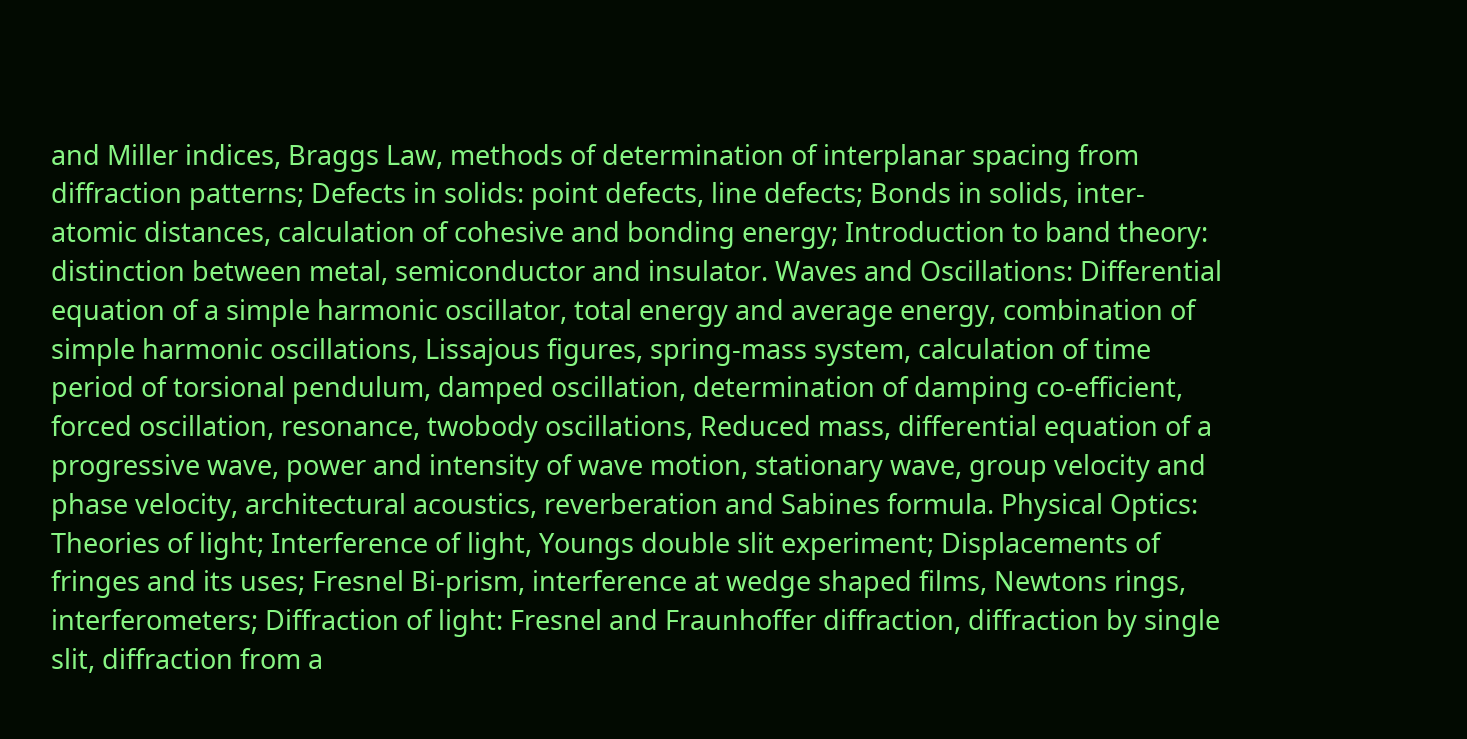and Miller indices, Braggs Law, methods of determination of interplanar spacing from diffraction patterns; Defects in solids: point defects, line defects; Bonds in solids, inter-atomic distances, calculation of cohesive and bonding energy; Introduction to band theory: distinction between metal, semiconductor and insulator. Waves and Oscillations: Differential equation of a simple harmonic oscillator, total energy and average energy, combination of simple harmonic oscillations, Lissajous figures, spring-mass system, calculation of time period of torsional pendulum, damped oscillation, determination of damping co-efficient, forced oscillation, resonance, twobody oscillations, Reduced mass, differential equation of a progressive wave, power and intensity of wave motion, stationary wave, group velocity and phase velocity, architectural acoustics, reverberation and Sabines formula. Physical Optics: Theories of light; Interference of light, Youngs double slit experiment; Displacements of fringes and its uses; Fresnel Bi-prism, interference at wedge shaped films, Newtons rings, interferometers; Diffraction of light: Fresnel and Fraunhoffer diffraction, diffraction by single slit, diffraction from a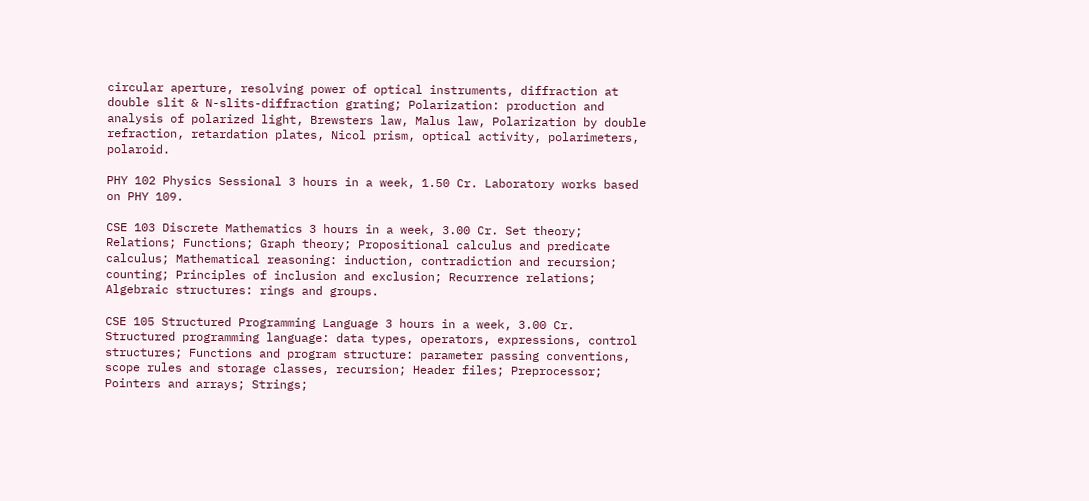circular aperture, resolving power of optical instruments, diffraction at double slit & N-slits-diffraction grating; Polarization: production and analysis of polarized light, Brewsters law, Malus law, Polarization by double refraction, retardation plates, Nicol prism, optical activity, polarimeters, polaroid.

PHY 102 Physics Sessional 3 hours in a week, 1.50 Cr. Laboratory works based on PHY 109.

CSE 103 Discrete Mathematics 3 hours in a week, 3.00 Cr. Set theory; Relations; Functions; Graph theory; Propositional calculus and predicate calculus; Mathematical reasoning: induction, contradiction and recursion; counting; Principles of inclusion and exclusion; Recurrence relations; Algebraic structures: rings and groups.

CSE 105 Structured Programming Language 3 hours in a week, 3.00 Cr. Structured programming language: data types, operators, expressions, control structures; Functions and program structure: parameter passing conventions, scope rules and storage classes, recursion; Header files; Preprocessor; Pointers and arrays; Strings;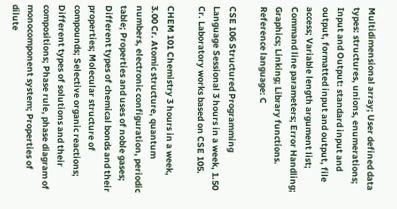Multidimensional array; User defined data types: structures, unions, enumerations; Input and Output: standard input and output, formatted input and output, file access; Variable length argument list; Command line parameters; Error Handling; Graphics; Linking; Library functions. Reference language: C

CSE 106 Structured Programming Language Sessional 3 hours in a week, 1.50 Cr. Laboratory works based on CSE 105.

CHEM 101 Chemistry 3 hours in a week, 3.00 Cr. Atomic structure, quantum numbers, electronic configuration, periodic table; Properties and uses of noble gases; Different types of chemical bonds and their properties; Molecular structure of compounds; Selective organic reactions; Different types of solutions and their compositions; Phase rule, phase diagram of monocomponent system; Properties of dilute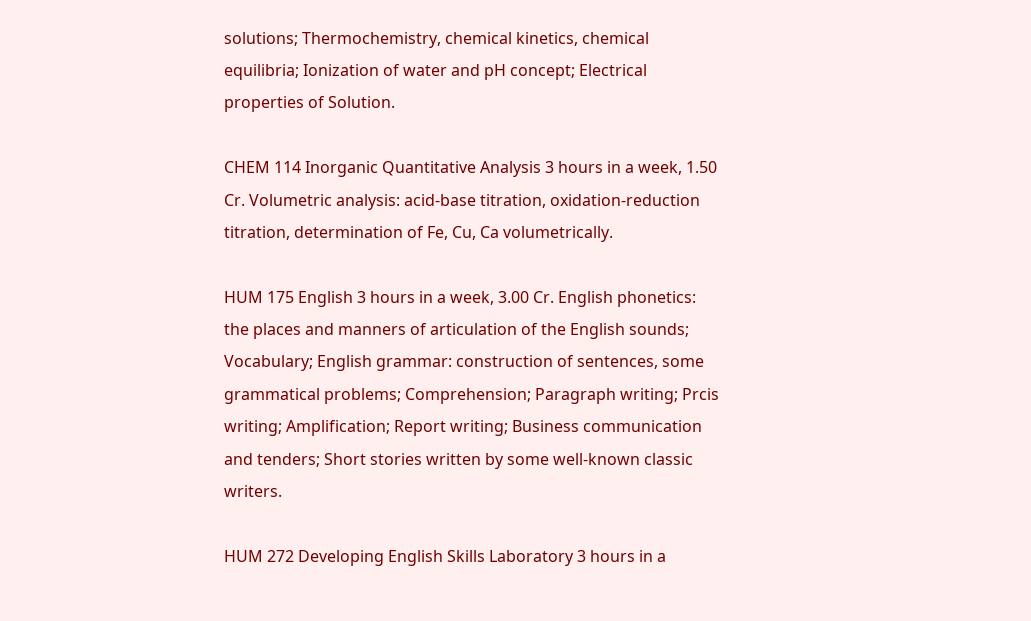solutions; Thermochemistry, chemical kinetics, chemical equilibria; Ionization of water and pH concept; Electrical properties of Solution.

CHEM 114 Inorganic Quantitative Analysis 3 hours in a week, 1.50 Cr. Volumetric analysis: acid-base titration, oxidation-reduction titration, determination of Fe, Cu, Ca volumetrically.

HUM 175 English 3 hours in a week, 3.00 Cr. English phonetics: the places and manners of articulation of the English sounds; Vocabulary; English grammar: construction of sentences, some grammatical problems; Comprehension; Paragraph writing; Prcis writing; Amplification; Report writing; Business communication and tenders; Short stories written by some well-known classic writers.

HUM 272 Developing English Skills Laboratory 3 hours in a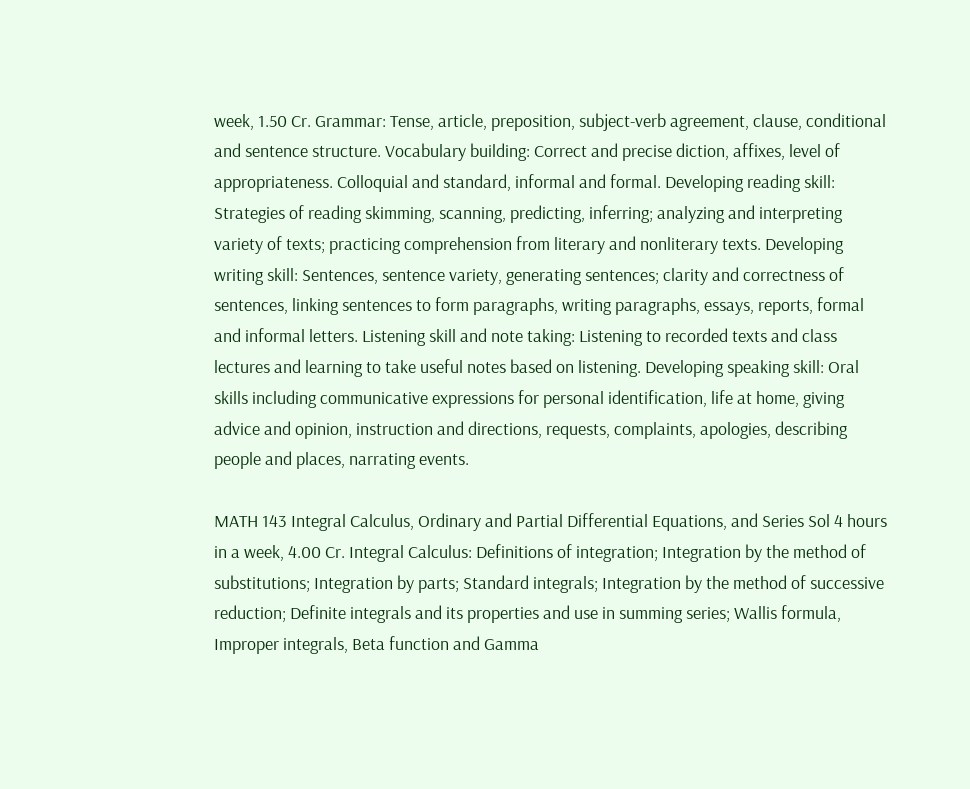week, 1.50 Cr. Grammar: Tense, article, preposition, subject-verb agreement, clause, conditional and sentence structure. Vocabulary building: Correct and precise diction, affixes, level of appropriateness. Colloquial and standard, informal and formal. Developing reading skill: Strategies of reading skimming, scanning, predicting, inferring; analyzing and interpreting variety of texts; practicing comprehension from literary and nonliterary texts. Developing writing skill: Sentences, sentence variety, generating sentences; clarity and correctness of sentences, linking sentences to form paragraphs, writing paragraphs, essays, reports, formal and informal letters. Listening skill and note taking: Listening to recorded texts and class lectures and learning to take useful notes based on listening. Developing speaking skill: Oral skills including communicative expressions for personal identification, life at home, giving advice and opinion, instruction and directions, requests, complaints, apologies, describing people and places, narrating events.

MATH 143 Integral Calculus, Ordinary and Partial Differential Equations, and Series Sol 4 hours in a week, 4.00 Cr. Integral Calculus: Definitions of integration; Integration by the method of substitutions; Integration by parts; Standard integrals; Integration by the method of successive reduction; Definite integrals and its properties and use in summing series; Wallis formula, Improper integrals, Beta function and Gamma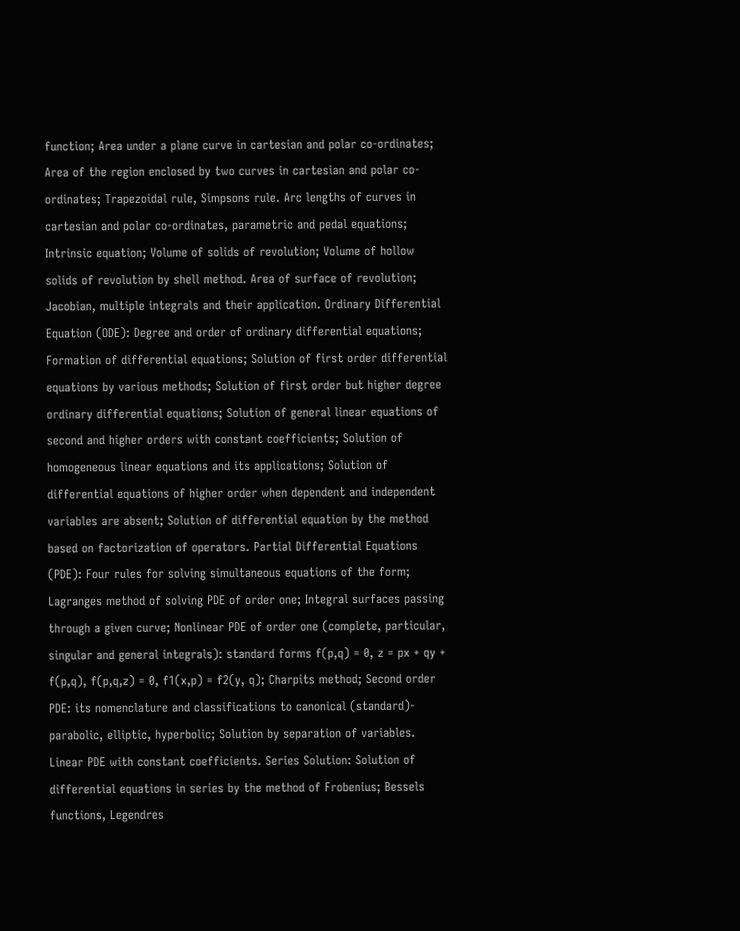function; Area under a plane curve in cartesian and polar co-ordinates; Area of the region enclosed by two curves in cartesian and polar co-ordinates; Trapezoidal rule, Simpsons rule. Arc lengths of curves in cartesian and polar co-ordinates, parametric and pedal equations; Intrinsic equation; Volume of solids of revolution; Volume of hollow solids of revolution by shell method. Area of surface of revolution; Jacobian, multiple integrals and their application. Ordinary Differential Equation (ODE): Degree and order of ordinary differential equations; Formation of differential equations; Solution of first order differential equations by various methods; Solution of first order but higher degree ordinary differential equations; Solution of general linear equations of second and higher orders with constant coefficients; Solution of homogeneous linear equations and its applications; Solution of differential equations of higher order when dependent and independent variables are absent; Solution of differential equation by the method based on factorization of operators. Partial Differential Equations (PDE): Four rules for solving simultaneous equations of the form; Lagranges method of solving PDE of order one; Integral surfaces passing through a given curve; Nonlinear PDE of order one (complete, particular, singular and general integrals): standard forms f(p,q) = 0, z = px + qy + f(p,q), f(p,q,z) = 0, f1(x,p) = f2(y, q); Charpits method; Second order PDE: its nomenclature and classifications to canonical (standard)- parabolic, elliptic, hyperbolic; Solution by separation of variables. Linear PDE with constant coefficients. Series Solution: Solution of differential equations in series by the method of Frobenius; Bessels functions, Legendres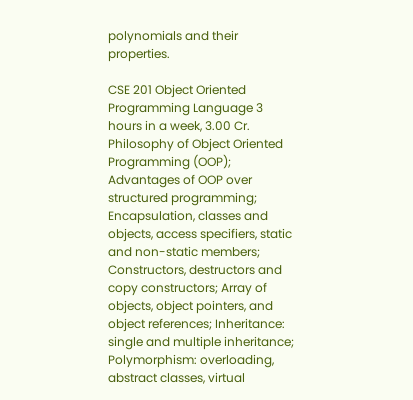polynomials and their properties.

CSE 201 Object Oriented Programming Language 3 hours in a week, 3.00 Cr. Philosophy of Object Oriented Programming (OOP); Advantages of OOP over structured programming; Encapsulation, classes and objects, access specifiers, static and non-static members; Constructors, destructors and copy constructors; Array of objects, object pointers, and object references; Inheritance: single and multiple inheritance; Polymorphism: overloading, abstract classes, virtual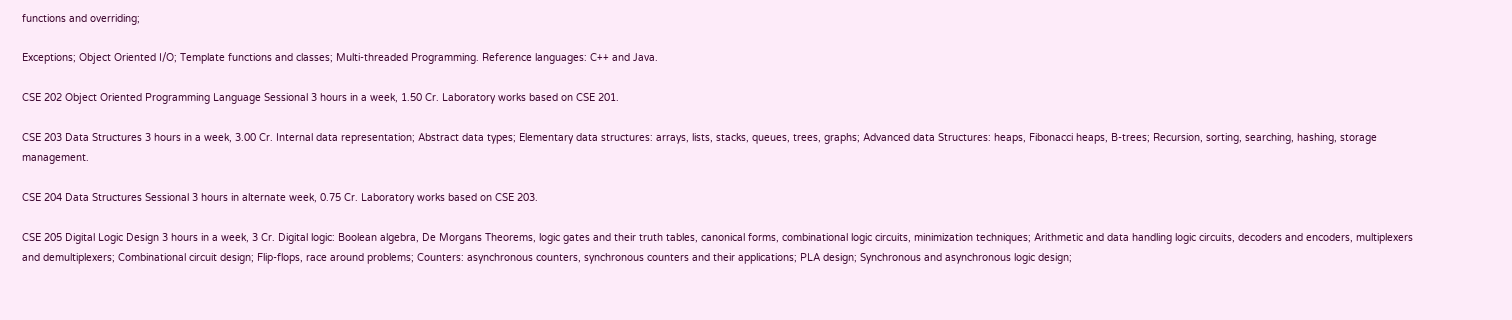functions and overriding;

Exceptions; Object Oriented I/O; Template functions and classes; Multi-threaded Programming. Reference languages: C++ and Java.

CSE 202 Object Oriented Programming Language Sessional 3 hours in a week, 1.50 Cr. Laboratory works based on CSE 201.

CSE 203 Data Structures 3 hours in a week, 3.00 Cr. Internal data representation; Abstract data types; Elementary data structures: arrays, lists, stacks, queues, trees, graphs; Advanced data Structures: heaps, Fibonacci heaps, B-trees; Recursion, sorting, searching, hashing, storage management.

CSE 204 Data Structures Sessional 3 hours in alternate week, 0.75 Cr. Laboratory works based on CSE 203.

CSE 205 Digital Logic Design 3 hours in a week, 3 Cr. Digital logic: Boolean algebra, De Morgans Theorems, logic gates and their truth tables, canonical forms, combinational logic circuits, minimization techniques; Arithmetic and data handling logic circuits, decoders and encoders, multiplexers and demultiplexers; Combinational circuit design; Flip-flops, race around problems; Counters: asynchronous counters, synchronous counters and their applications; PLA design; Synchronous and asynchronous logic design;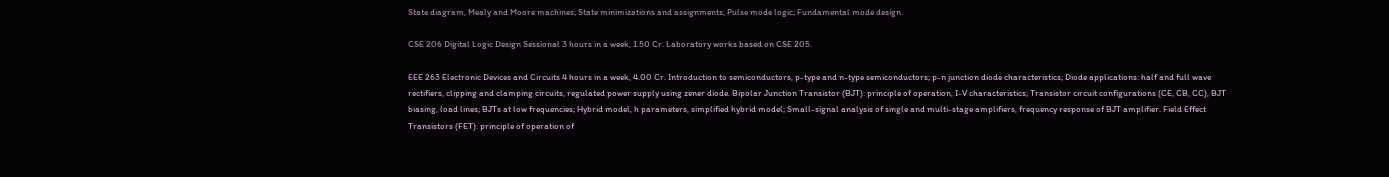State diagram, Mealy and Moore machines; State minimizations and assignments; Pulse mode logic; Fundamental mode design.

CSE 206 Digital Logic Design Sessional 3 hours in a week, 1.50 Cr. Laboratory works based on CSE 205.

EEE 263 Electronic Devices and Circuits 4 hours in a week, 4.00 Cr. Introduction to semiconductors, p-type and n-type semiconductors; p-n junction diode characteristics; Diode applications: half and full wave rectifiers, clipping and clamping circuits, regulated power supply using zener diode. Bipolar Junction Transistor (BJT): principle of operation, I-V characteristics; Transistor circuit configurations (CE, CB, CC), BJT biasing, load lines; BJTs at low frequencies; Hybrid model, h parameters, simplified hybrid model; Small-signal analysis of single and multi-stage amplifiers, frequency response of BJT amplifier. Field Effect Transistors (FET): principle of operation of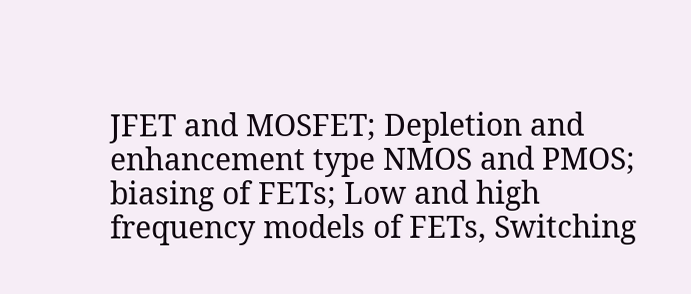JFET and MOSFET; Depletion and enhancement type NMOS and PMOS; biasing of FETs; Low and high frequency models of FETs, Switching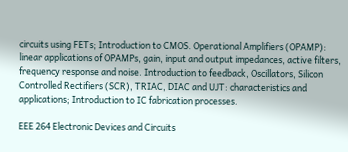circuits using FETs; Introduction to CMOS. Operational Amplifiers (OPAMP): linear applications of OPAMPs, gain, input and output impedances, active filters, frequency response and noise. Introduction to feedback, Oscillators, Silicon Controlled Rectifiers (SCR), TRIAC, DIAC and UJT: characteristics and applications; Introduction to IC fabrication processes.

EEE 264 Electronic Devices and Circuits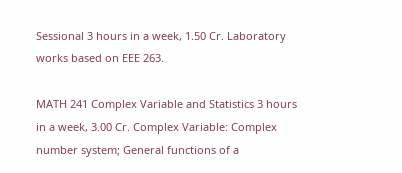Sessional 3 hours in a week, 1.50 Cr. Laboratory works based on EEE 263.

MATH 241 Complex Variable and Statistics 3 hours in a week, 3.00 Cr. Complex Variable: Complex number system; General functions of a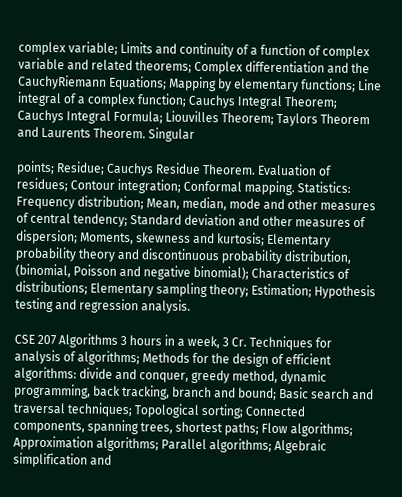complex variable; Limits and continuity of a function of complex variable and related theorems; Complex differentiation and the CauchyRiemann Equations; Mapping by elementary functions; Line integral of a complex function; Cauchys Integral Theorem; Cauchys Integral Formula; Liouvilles Theorem; Taylors Theorem and Laurents Theorem. Singular

points; Residue; Cauchys Residue Theorem. Evaluation of residues; Contour integration; Conformal mapping. Statistics: Frequency distribution; Mean, median, mode and other measures of central tendency; Standard deviation and other measures of dispersion; Moments, skewness and kurtosis; Elementary probability theory and discontinuous probability distribution, (binomial, Poisson and negative binomial); Characteristics of distributions; Elementary sampling theory; Estimation; Hypothesis testing and regression analysis.

CSE 207 Algorithms 3 hours in a week, 3 Cr. Techniques for analysis of algorithms; Methods for the design of efficient algorithms: divide and conquer, greedy method, dynamic programming, back tracking, branch and bound; Basic search and traversal techniques; Topological sorting; Connected components, spanning trees, shortest paths; Flow algorithms; Approximation algorithms; Parallel algorithms; Algebraic simplification and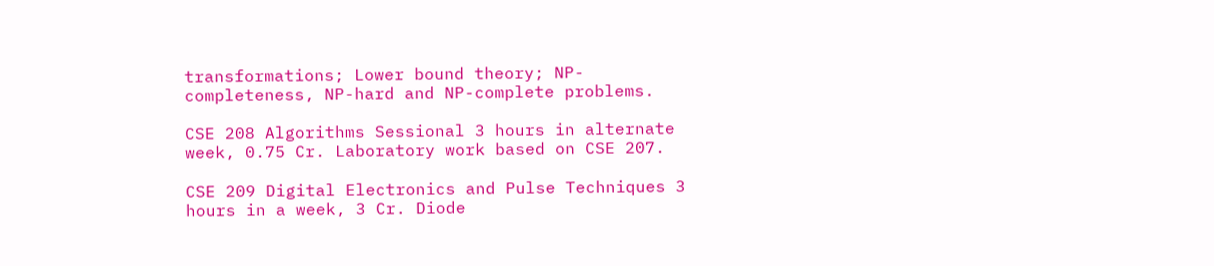transformations; Lower bound theory; NP-completeness, NP-hard and NP-complete problems.

CSE 208 Algorithms Sessional 3 hours in alternate week, 0.75 Cr. Laboratory work based on CSE 207.

CSE 209 Digital Electronics and Pulse Techniques 3 hours in a week, 3 Cr. Diode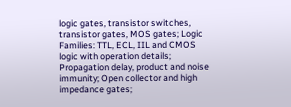logic gates, transistor switches, transistor gates, MOS gates; Logic Families: TTL, ECL, IIL and CMOS logic with operation details; Propagation delay, product and noise immunity; Open collector and high impedance gates;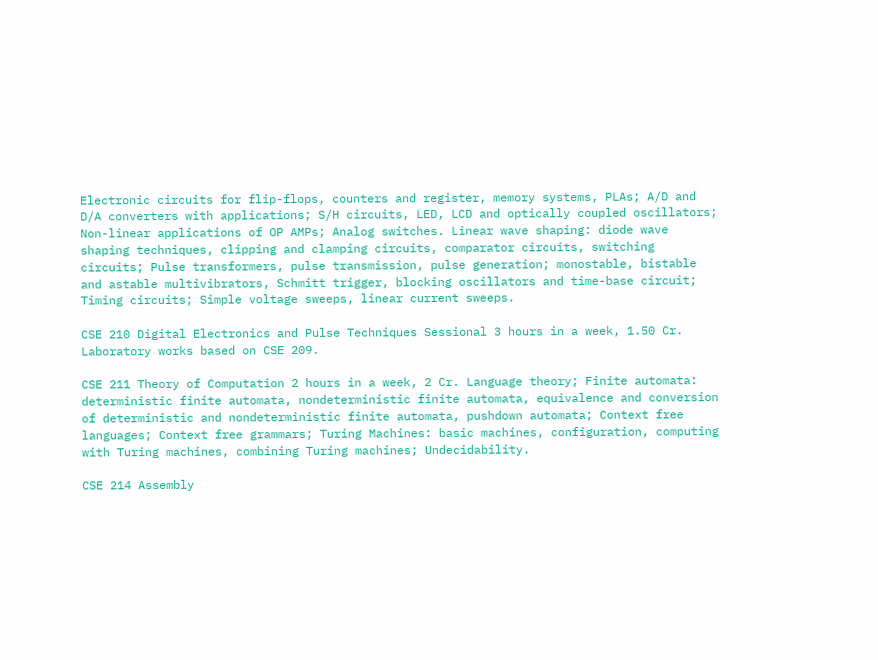Electronic circuits for flip-flops, counters and register, memory systems, PLAs; A/D and D/A converters with applications; S/H circuits, LED, LCD and optically coupled oscillators; Non-linear applications of OP AMPs; Analog switches. Linear wave shaping: diode wave shaping techniques, clipping and clamping circuits, comparator circuits, switching circuits; Pulse transformers, pulse transmission, pulse generation; monostable, bistable and astable multivibrators, Schmitt trigger, blocking oscillators and time-base circuit; Timing circuits; Simple voltage sweeps, linear current sweeps.

CSE 210 Digital Electronics and Pulse Techniques Sessional 3 hours in a week, 1.50 Cr. Laboratory works based on CSE 209.

CSE 211 Theory of Computation 2 hours in a week, 2 Cr. Language theory; Finite automata: deterministic finite automata, nondeterministic finite automata, equivalence and conversion of deterministic and nondeterministic finite automata, pushdown automata; Context free languages; Context free grammars; Turing Machines: basic machines, configuration, computing with Turing machines, combining Turing machines; Undecidability.

CSE 214 Assembly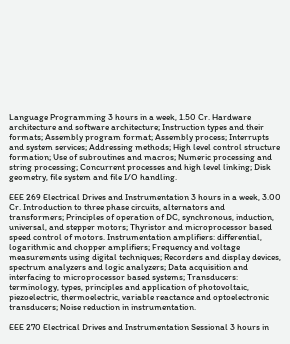Language Programming 3 hours in a week, 1.50 Cr. Hardware architecture and software architecture; Instruction types and their formats; Assembly program format; Assembly process; Interrupts and system services; Addressing methods; High level control structure formation; Use of subroutines and macros; Numeric processing and string processing; Concurrent processes and high level linking; Disk geometry, file system and file I/O handling.

EEE 269 Electrical Drives and Instrumentation 3 hours in a week, 3.00 Cr. Introduction to three phase circuits, alternators and transformers; Principles of operation of DC, synchronous, induction, universal, and stepper motors; Thyristor and microprocessor based speed control of motors. Instrumentation amplifiers: differential, logarithmic and chopper amplifiers; Frequency and voltage measurements using digital techniques; Recorders and display devices, spectrum analyzers and logic analyzers; Data acquisition and interfacing to microprocessor based systems; Transducers: terminology, types, principles and application of photovoltaic, piezoelectric, thermoelectric, variable reactance and optoelectronic transducers; Noise reduction in instrumentation.

EEE 270 Electrical Drives and Instrumentation Sessional 3 hours in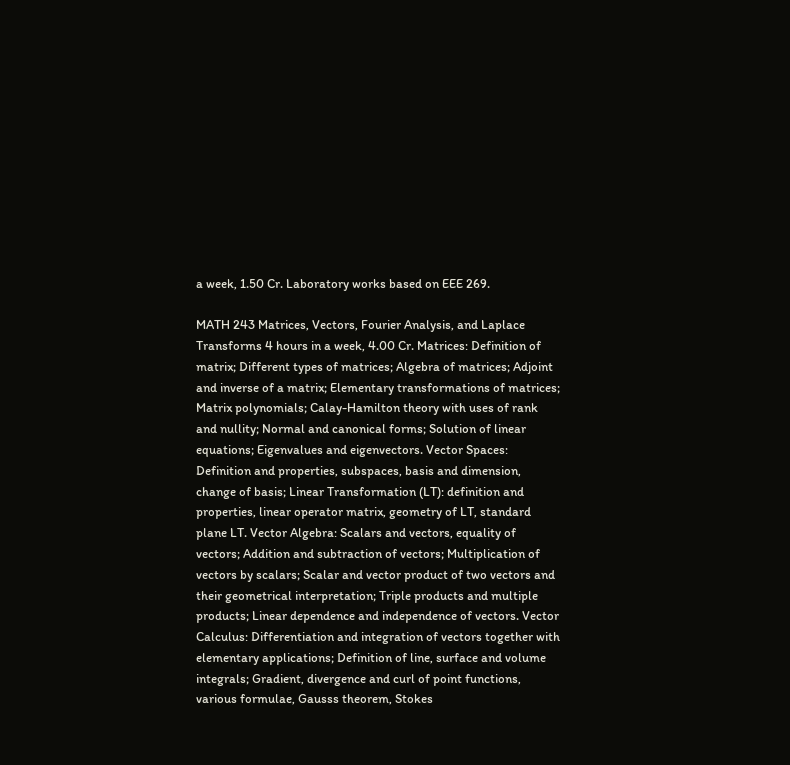a week, 1.50 Cr. Laboratory works based on EEE 269.

MATH 243 Matrices, Vectors, Fourier Analysis, and Laplace Transforms 4 hours in a week, 4.00 Cr. Matrices: Definition of matrix; Different types of matrices; Algebra of matrices; Adjoint and inverse of a matrix; Elementary transformations of matrices; Matrix polynomials; Calay-Hamilton theory with uses of rank and nullity; Normal and canonical forms; Solution of linear equations; Eigenvalues and eigenvectors. Vector Spaces: Definition and properties, subspaces, basis and dimension, change of basis; Linear Transformation (LT): definition and properties, linear operator matrix, geometry of LT, standard plane LT. Vector Algebra: Scalars and vectors, equality of vectors; Addition and subtraction of vectors; Multiplication of vectors by scalars; Scalar and vector product of two vectors and their geometrical interpretation; Triple products and multiple products; Linear dependence and independence of vectors. Vector Calculus: Differentiation and integration of vectors together with elementary applications; Definition of line, surface and volume integrals; Gradient, divergence and curl of point functions, various formulae, Gausss theorem, Stokes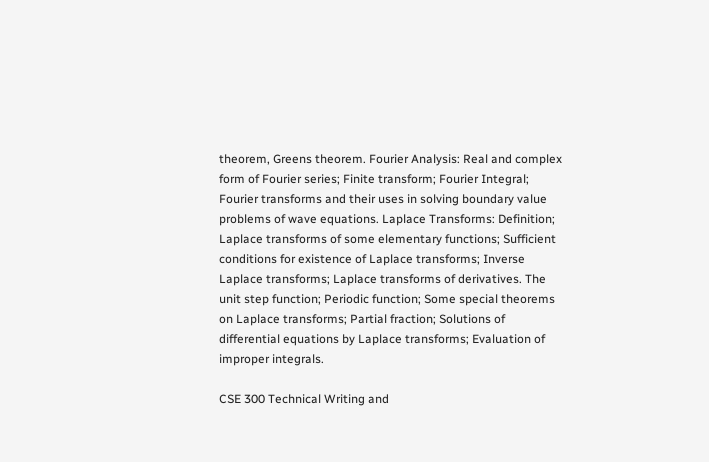theorem, Greens theorem. Fourier Analysis: Real and complex form of Fourier series; Finite transform; Fourier Integral; Fourier transforms and their uses in solving boundary value problems of wave equations. Laplace Transforms: Definition; Laplace transforms of some elementary functions; Sufficient conditions for existence of Laplace transforms; Inverse Laplace transforms; Laplace transforms of derivatives. The unit step function; Periodic function; Some special theorems on Laplace transforms; Partial fraction; Solutions of differential equations by Laplace transforms; Evaluation of improper integrals.

CSE 300 Technical Writing and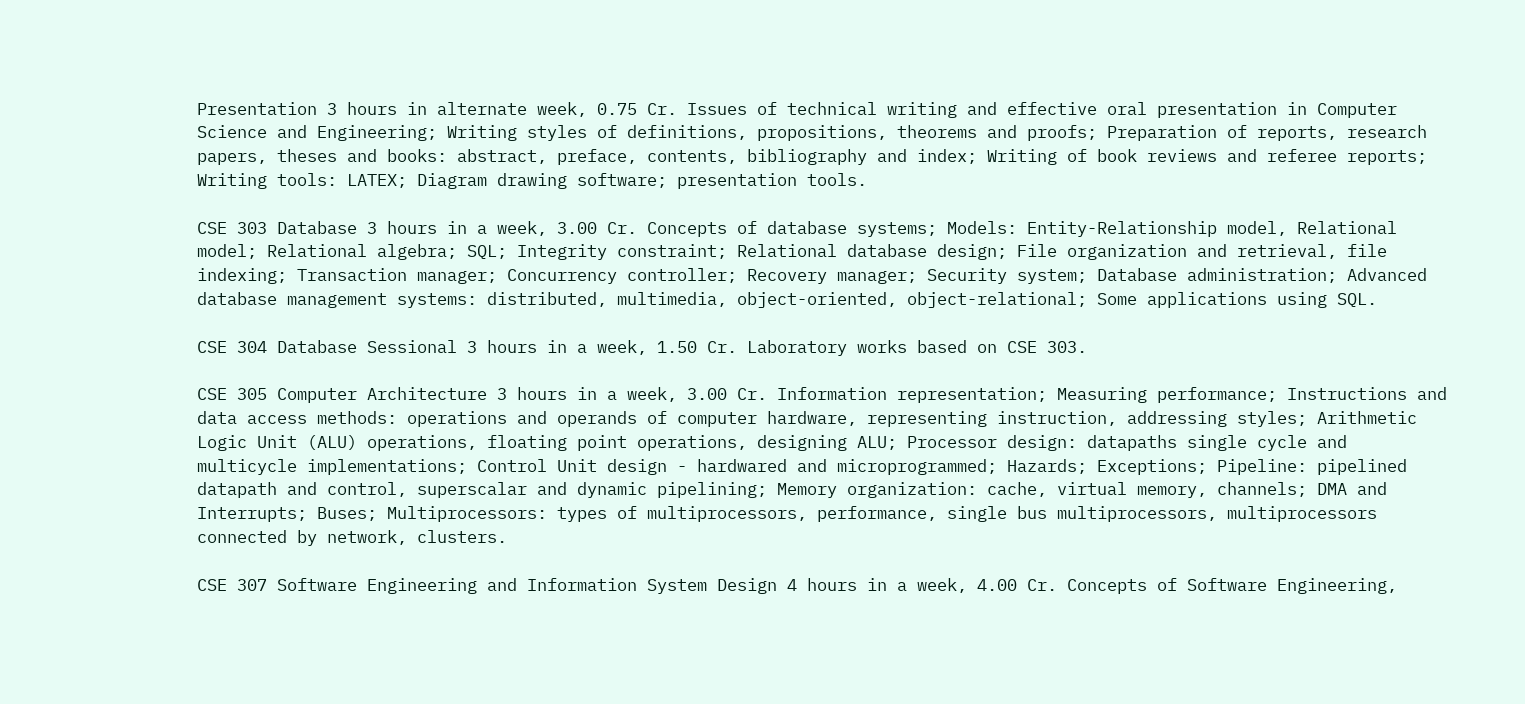Presentation 3 hours in alternate week, 0.75 Cr. Issues of technical writing and effective oral presentation in Computer Science and Engineering; Writing styles of definitions, propositions, theorems and proofs; Preparation of reports, research papers, theses and books: abstract, preface, contents, bibliography and index; Writing of book reviews and referee reports; Writing tools: LATEX; Diagram drawing software; presentation tools.

CSE 303 Database 3 hours in a week, 3.00 Cr. Concepts of database systems; Models: Entity-Relationship model, Relational model; Relational algebra; SQL; Integrity constraint; Relational database design; File organization and retrieval, file indexing; Transaction manager; Concurrency controller; Recovery manager; Security system; Database administration; Advanced database management systems: distributed, multimedia, object-oriented, object-relational; Some applications using SQL.

CSE 304 Database Sessional 3 hours in a week, 1.50 Cr. Laboratory works based on CSE 303.

CSE 305 Computer Architecture 3 hours in a week, 3.00 Cr. Information representation; Measuring performance; Instructions and data access methods: operations and operands of computer hardware, representing instruction, addressing styles; Arithmetic Logic Unit (ALU) operations, floating point operations, designing ALU; Processor design: datapaths single cycle and multicycle implementations; Control Unit design - hardwared and microprogrammed; Hazards; Exceptions; Pipeline: pipelined datapath and control, superscalar and dynamic pipelining; Memory organization: cache, virtual memory, channels; DMA and Interrupts; Buses; Multiprocessors: types of multiprocessors, performance, single bus multiprocessors, multiprocessors connected by network, clusters.

CSE 307 Software Engineering and Information System Design 4 hours in a week, 4.00 Cr. Concepts of Software Engineering,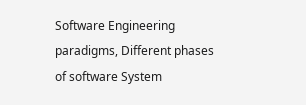Software Engineering paradigms, Different phases of software System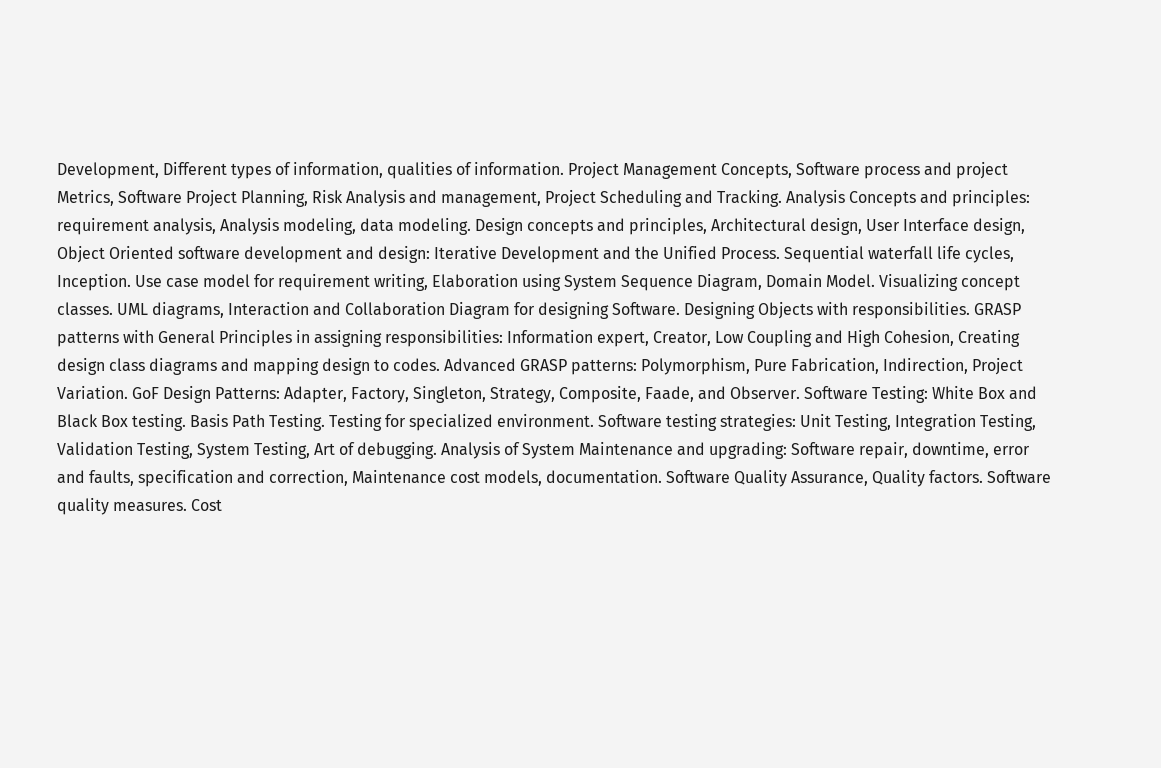Development, Different types of information, qualities of information. Project Management Concepts, Software process and project Metrics, Software Project Planning, Risk Analysis and management, Project Scheduling and Tracking. Analysis Concepts and principles: requirement analysis, Analysis modeling, data modeling. Design concepts and principles, Architectural design, User Interface design, Object Oriented software development and design: Iterative Development and the Unified Process. Sequential waterfall life cycles, Inception. Use case model for requirement writing, Elaboration using System Sequence Diagram, Domain Model. Visualizing concept classes. UML diagrams, Interaction and Collaboration Diagram for designing Software. Designing Objects with responsibilities. GRASP patterns with General Principles in assigning responsibilities: Information expert, Creator, Low Coupling and High Cohesion, Creating design class diagrams and mapping design to codes. Advanced GRASP patterns: Polymorphism, Pure Fabrication, Indirection, Project Variation. GoF Design Patterns: Adapter, Factory, Singleton, Strategy, Composite, Faade, and Observer. Software Testing: White Box and Black Box testing. Basis Path Testing. Testing for specialized environment. Software testing strategies: Unit Testing, Integration Testing, Validation Testing, System Testing, Art of debugging. Analysis of System Maintenance and upgrading: Software repair, downtime, error and faults, specification and correction, Maintenance cost models, documentation. Software Quality Assurance, Quality factors. Software quality measures. Cost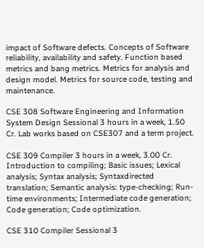impact of Software defects. Concepts of Software reliability, availability and safety. Function based metrics and bang metrics. Metrics for analysis and design model. Metrics for source code, testing and maintenance.

CSE 308 Software Engineering and Information System Design Sessional 3 hours in a week, 1.50 Cr. Lab works based on CSE307 and a term project.

CSE 309 Compiler 3 hours in a week, 3.00 Cr. Introduction to compiling; Basic issues; Lexical analysis; Syntax analysis; Syntaxdirected translation; Semantic analysis: type-checking; Run-time environments; Intermediate code generation; Code generation; Code optimization.

CSE 310 Compiler Sessional 3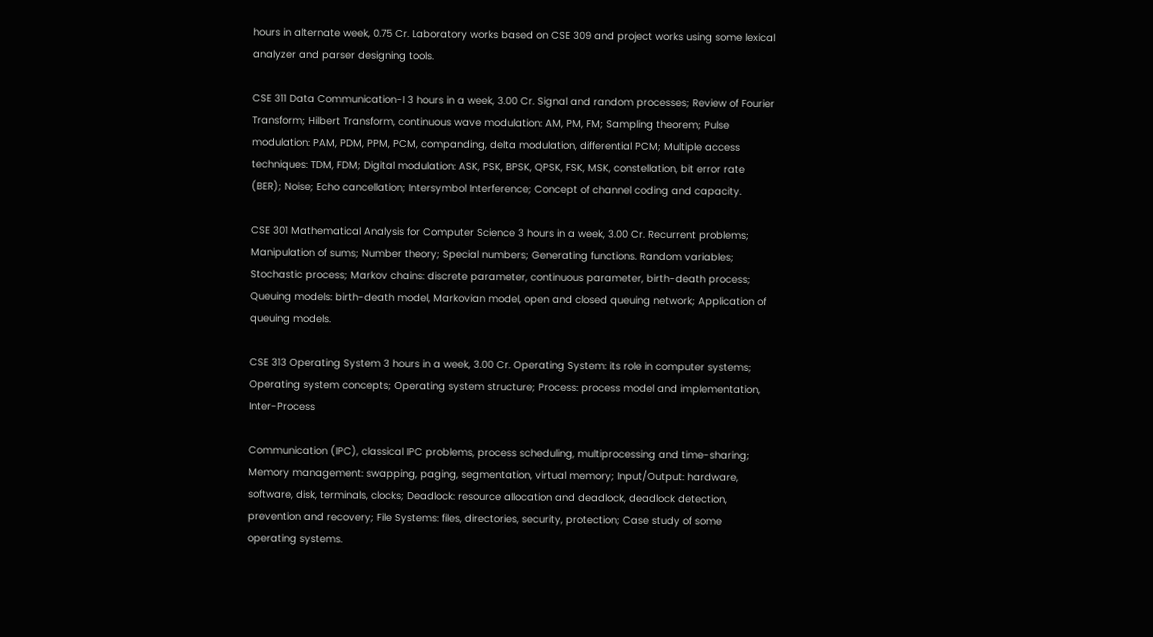hours in alternate week, 0.75 Cr. Laboratory works based on CSE 309 and project works using some lexical analyzer and parser designing tools.

CSE 311 Data Communication-I 3 hours in a week, 3.00 Cr. Signal and random processes; Review of Fourier Transform; Hilbert Transform, continuous wave modulation: AM, PM, FM; Sampling theorem; Pulse modulation: PAM, PDM, PPM, PCM, companding, delta modulation, differential PCM; Multiple access techniques: TDM, FDM; Digital modulation: ASK, PSK, BPSK, QPSK, FSK, MSK, constellation, bit error rate (BER); Noise; Echo cancellation; Intersymbol Interference; Concept of channel coding and capacity.

CSE 301 Mathematical Analysis for Computer Science 3 hours in a week, 3.00 Cr. Recurrent problems; Manipulation of sums; Number theory; Special numbers; Generating functions. Random variables; Stochastic process; Markov chains: discrete parameter, continuous parameter, birth-death process; Queuing models: birth-death model, Markovian model, open and closed queuing network; Application of queuing models.

CSE 313 Operating System 3 hours in a week, 3.00 Cr. Operating System: its role in computer systems; Operating system concepts; Operating system structure; Process: process model and implementation, Inter-Process

Communication (IPC), classical IPC problems, process scheduling, multiprocessing and time-sharing; Memory management: swapping, paging, segmentation, virtual memory; Input/Output: hardware, software, disk, terminals, clocks; Deadlock: resource allocation and deadlock, deadlock detection, prevention and recovery; File Systems: files, directories, security, protection; Case study of some operating systems.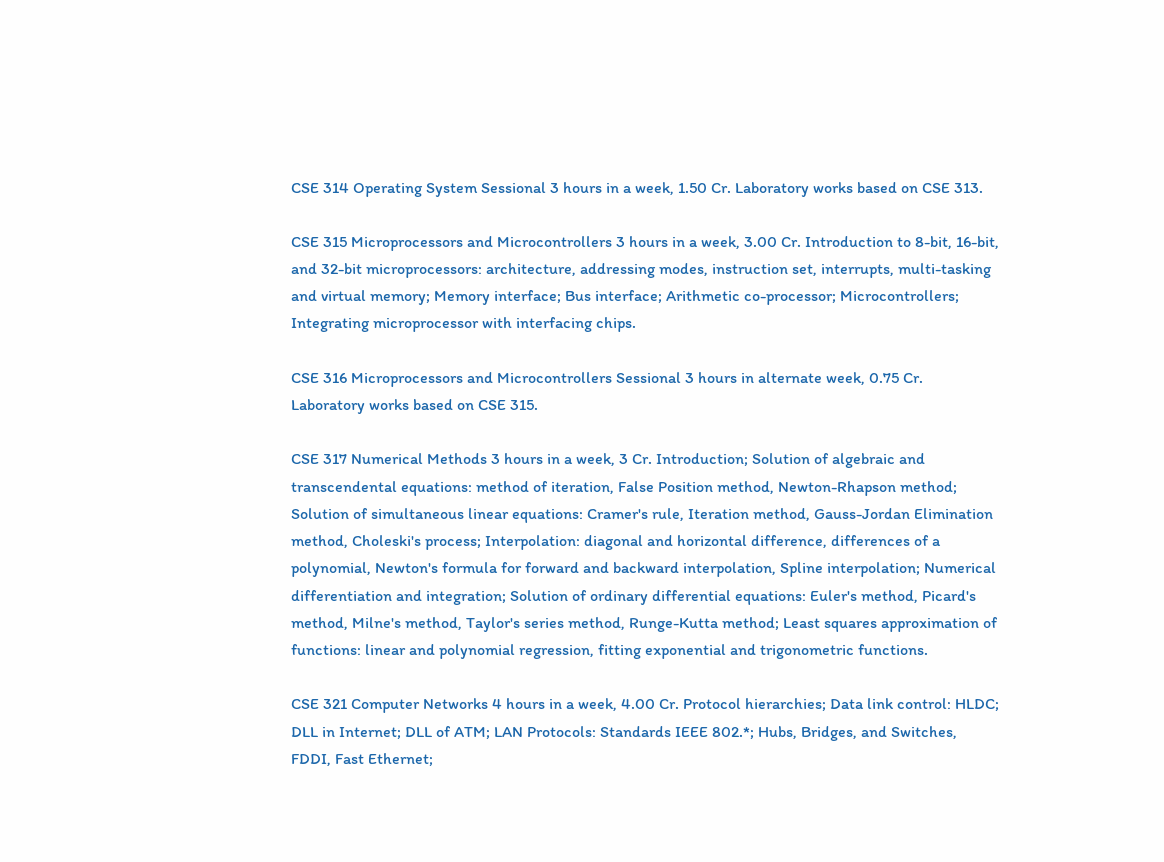CSE 314 Operating System Sessional 3 hours in a week, 1.50 Cr. Laboratory works based on CSE 313.

CSE 315 Microprocessors and Microcontrollers 3 hours in a week, 3.00 Cr. Introduction to 8-bit, 16-bit, and 32-bit microprocessors: architecture, addressing modes, instruction set, interrupts, multi-tasking and virtual memory; Memory interface; Bus interface; Arithmetic co-processor; Microcontrollers; Integrating microprocessor with interfacing chips.

CSE 316 Microprocessors and Microcontrollers Sessional 3 hours in alternate week, 0.75 Cr. Laboratory works based on CSE 315.

CSE 317 Numerical Methods 3 hours in a week, 3 Cr. Introduction; Solution of algebraic and transcendental equations: method of iteration, False Position method, Newton-Rhapson method; Solution of simultaneous linear equations: Cramer's rule, Iteration method, Gauss-Jordan Elimination method, Choleski's process; Interpolation: diagonal and horizontal difference, differences of a polynomial, Newton's formula for forward and backward interpolation, Spline interpolation; Numerical differentiation and integration; Solution of ordinary differential equations: Euler's method, Picard's method, Milne's method, Taylor's series method, Runge-Kutta method; Least squares approximation of functions: linear and polynomial regression, fitting exponential and trigonometric functions.

CSE 321 Computer Networks 4 hours in a week, 4.00 Cr. Protocol hierarchies; Data link control: HLDC; DLL in Internet; DLL of ATM; LAN Protocols: Standards IEEE 802.*; Hubs, Bridges, and Switches, FDDI, Fast Ethernet;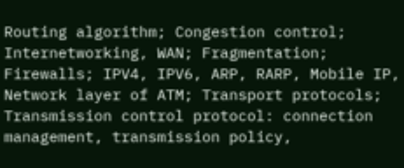Routing algorithm; Congestion control; Internetworking, WAN; Fragmentation; Firewalls; IPV4, IPV6, ARP, RARP, Mobile IP, Network layer of ATM; Transport protocols; Transmission control protocol: connection management, transmission policy,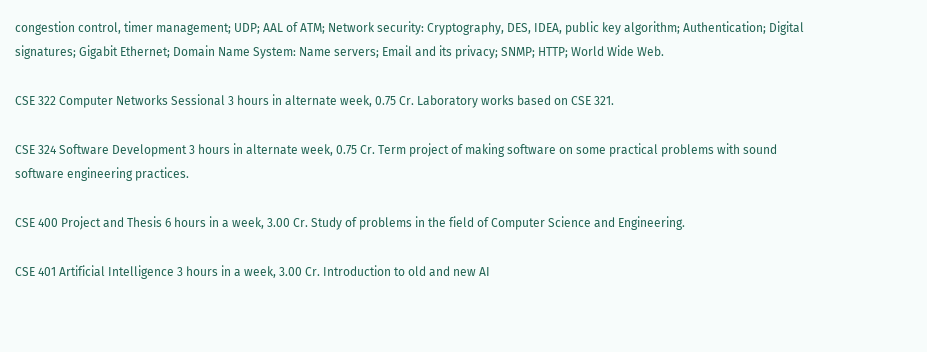congestion control, timer management; UDP; AAL of ATM; Network security: Cryptography, DES, IDEA, public key algorithm; Authentication; Digital signatures; Gigabit Ethernet; Domain Name System: Name servers; Email and its privacy; SNMP; HTTP; World Wide Web.

CSE 322 Computer Networks Sessional 3 hours in alternate week, 0.75 Cr. Laboratory works based on CSE 321.

CSE 324 Software Development 3 hours in alternate week, 0.75 Cr. Term project of making software on some practical problems with sound software engineering practices.

CSE 400 Project and Thesis 6 hours in a week, 3.00 Cr. Study of problems in the field of Computer Science and Engineering.

CSE 401 Artificial Intelligence 3 hours in a week, 3.00 Cr. Introduction to old and new AI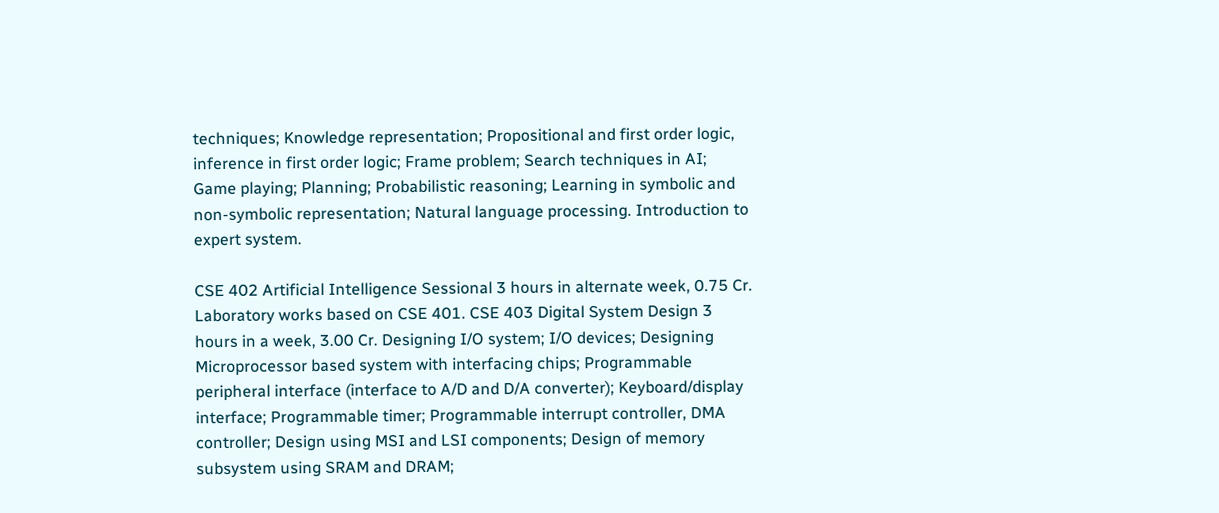techniques; Knowledge representation; Propositional and first order logic, inference in first order logic; Frame problem; Search techniques in AI; Game playing; Planning; Probabilistic reasoning; Learning in symbolic and non-symbolic representation; Natural language processing. Introduction to expert system.

CSE 402 Artificial Intelligence Sessional 3 hours in alternate week, 0.75 Cr. Laboratory works based on CSE 401. CSE 403 Digital System Design 3 hours in a week, 3.00 Cr. Designing I/O system; I/O devices; Designing Microprocessor based system with interfacing chips; Programmable peripheral interface (interface to A/D and D/A converter); Keyboard/display interface; Programmable timer; Programmable interrupt controller, DMA controller; Design using MSI and LSI components; Design of memory subsystem using SRAM and DRAM;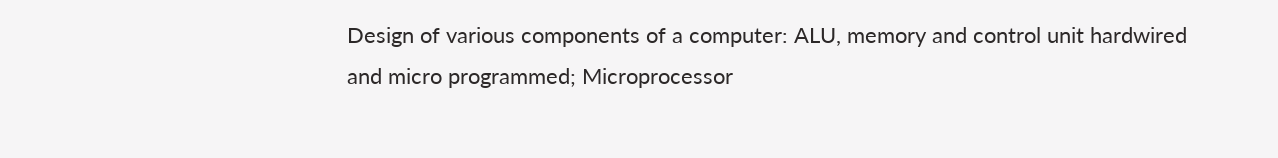Design of various components of a computer: ALU, memory and control unit hardwired and micro programmed; Microprocessor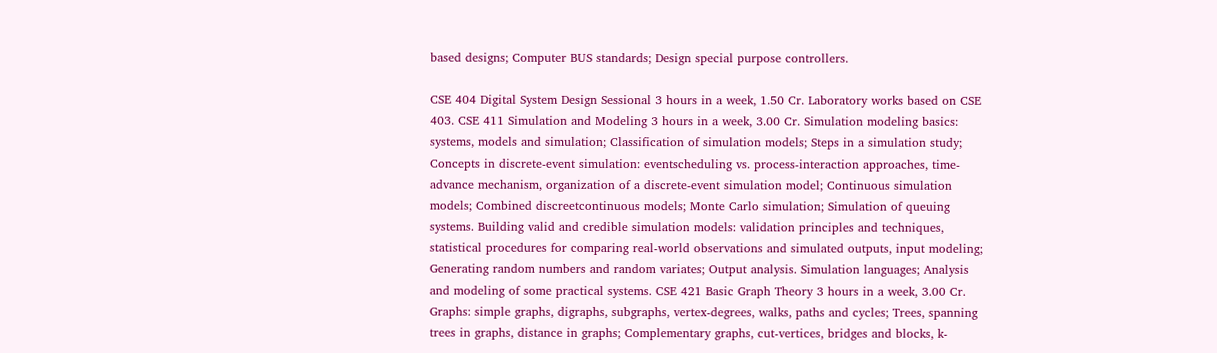based designs; Computer BUS standards; Design special purpose controllers.

CSE 404 Digital System Design Sessional 3 hours in a week, 1.50 Cr. Laboratory works based on CSE 403. CSE 411 Simulation and Modeling 3 hours in a week, 3.00 Cr. Simulation modeling basics: systems, models and simulation; Classification of simulation models; Steps in a simulation study; Concepts in discrete-event simulation: eventscheduling vs. process-interaction approaches, time-advance mechanism, organization of a discrete-event simulation model; Continuous simulation models; Combined discreetcontinuous models; Monte Carlo simulation; Simulation of queuing systems. Building valid and credible simulation models: validation principles and techniques, statistical procedures for comparing real-world observations and simulated outputs, input modeling; Generating random numbers and random variates; Output analysis. Simulation languages; Analysis and modeling of some practical systems. CSE 421 Basic Graph Theory 3 hours in a week, 3.00 Cr. Graphs: simple graphs, digraphs, subgraphs, vertex-degrees, walks, paths and cycles; Trees, spanning trees in graphs, distance in graphs; Complementary graphs, cut-vertices, bridges and blocks, k-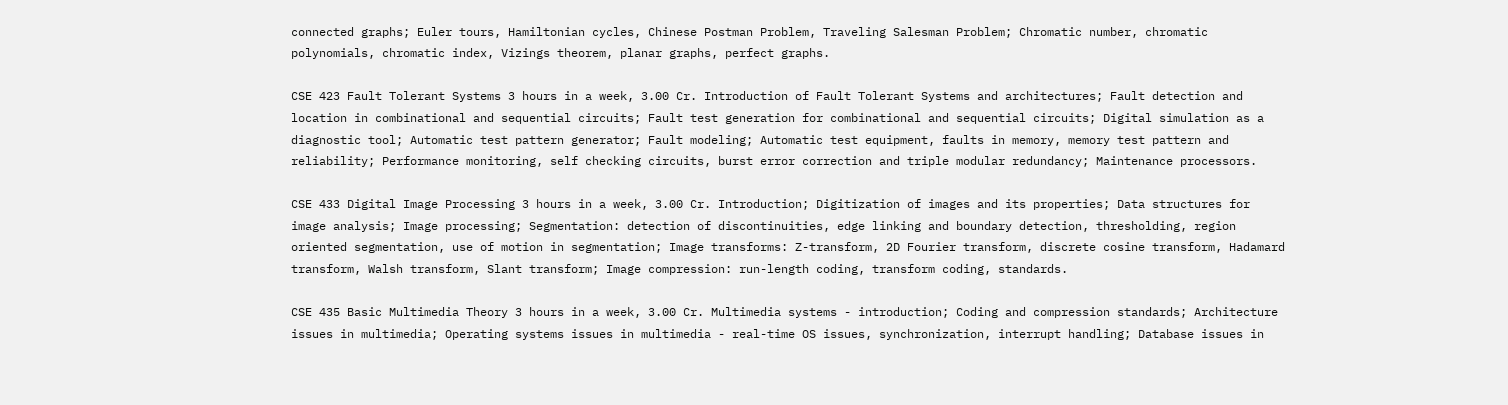connected graphs; Euler tours, Hamiltonian cycles, Chinese Postman Problem, Traveling Salesman Problem; Chromatic number, chromatic polynomials, chromatic index, Vizings theorem, planar graphs, perfect graphs.

CSE 423 Fault Tolerant Systems 3 hours in a week, 3.00 Cr. Introduction of Fault Tolerant Systems and architectures; Fault detection and location in combinational and sequential circuits; Fault test generation for combinational and sequential circuits; Digital simulation as a diagnostic tool; Automatic test pattern generator; Fault modeling; Automatic test equipment, faults in memory, memory test pattern and reliability; Performance monitoring, self checking circuits, burst error correction and triple modular redundancy; Maintenance processors.

CSE 433 Digital Image Processing 3 hours in a week, 3.00 Cr. Introduction; Digitization of images and its properties; Data structures for image analysis; Image processing; Segmentation: detection of discontinuities, edge linking and boundary detection, thresholding, region oriented segmentation, use of motion in segmentation; Image transforms: Z-transform, 2D Fourier transform, discrete cosine transform, Hadamard transform, Walsh transform, Slant transform; Image compression: run-length coding, transform coding, standards.

CSE 435 Basic Multimedia Theory 3 hours in a week, 3.00 Cr. Multimedia systems - introduction; Coding and compression standards; Architecture issues in multimedia; Operating systems issues in multimedia - real-time OS issues, synchronization, interrupt handling; Database issues in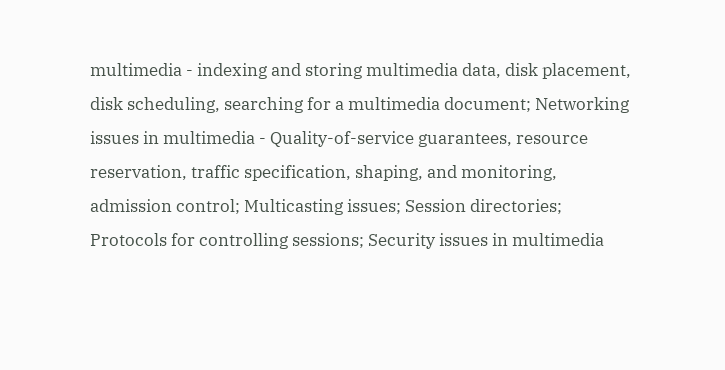multimedia - indexing and storing multimedia data, disk placement, disk scheduling, searching for a multimedia document; Networking issues in multimedia - Quality-of-service guarantees, resource reservation, traffic specification, shaping, and monitoring, admission control; Multicasting issues; Session directories; Protocols for controlling sessions; Security issues in multimedia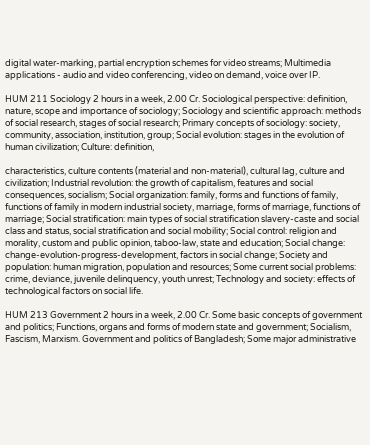digital water-marking, partial encryption schemes for video streams; Multimedia applications - audio and video conferencing, video on demand, voice over IP.

HUM 211 Sociology 2 hours in a week, 2.00 Cr. Sociological perspective: definition, nature, scope and importance of sociology; Sociology and scientific approach: methods of social research, stages of social research; Primary concepts of sociology: society, community, association, institution, group; Social evolution: stages in the evolution of human civilization; Culture: definition,

characteristics, culture contents (material and non-material), cultural lag, culture and civilization; Industrial revolution: the growth of capitalism, features and social consequences, socialism; Social organization: family, forms and functions of family, functions of family in modern industrial society, marriage, forms of marriage, functions of marriage; Social stratification: main types of social stratification slavery-caste and social class and status, social stratification and social mobility; Social control: religion and morality, custom and public opinion, taboo-law, state and education; Social change: change-evolution-progress-development, factors in social change; Society and population: human migration, population and resources; Some current social problems: crime, deviance, juvenile delinquency, youth unrest; Technology and society: effects of technological factors on social life.

HUM 213 Government 2 hours in a week, 2.00 Cr. Some basic concepts of government and politics; Functions, organs and forms of modern state and government; Socialism, Fascism, Marxism. Government and politics of Bangladesh; Some major administrative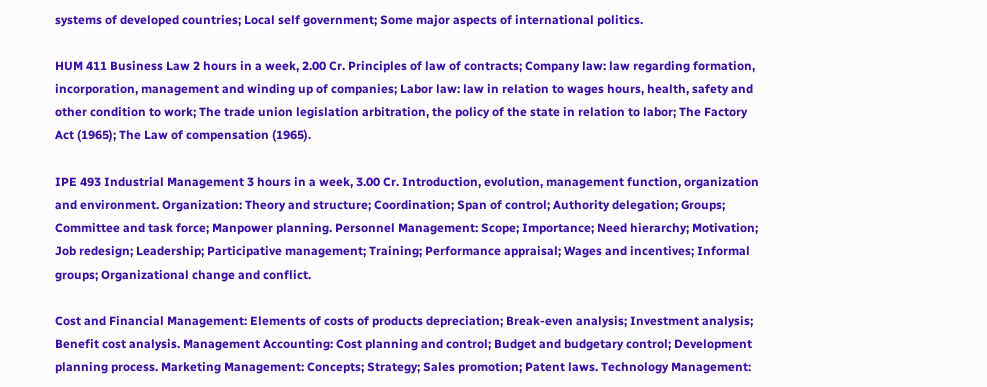systems of developed countries; Local self government; Some major aspects of international politics.

HUM 411 Business Law 2 hours in a week, 2.00 Cr. Principles of law of contracts; Company law: law regarding formation, incorporation, management and winding up of companies; Labor law: law in relation to wages hours, health, safety and other condition to work; The trade union legislation arbitration, the policy of the state in relation to labor; The Factory Act (1965); The Law of compensation (1965).

IPE 493 Industrial Management 3 hours in a week, 3.00 Cr. Introduction, evolution, management function, organization and environment. Organization: Theory and structure; Coordination; Span of control; Authority delegation; Groups; Committee and task force; Manpower planning. Personnel Management: Scope; Importance; Need hierarchy; Motivation; Job redesign; Leadership; Participative management; Training; Performance appraisal; Wages and incentives; Informal groups; Organizational change and conflict.

Cost and Financial Management: Elements of costs of products depreciation; Break-even analysis; Investment analysis; Benefit cost analysis. Management Accounting: Cost planning and control; Budget and budgetary control; Development planning process. Marketing Management: Concepts; Strategy; Sales promotion; Patent laws. Technology Management: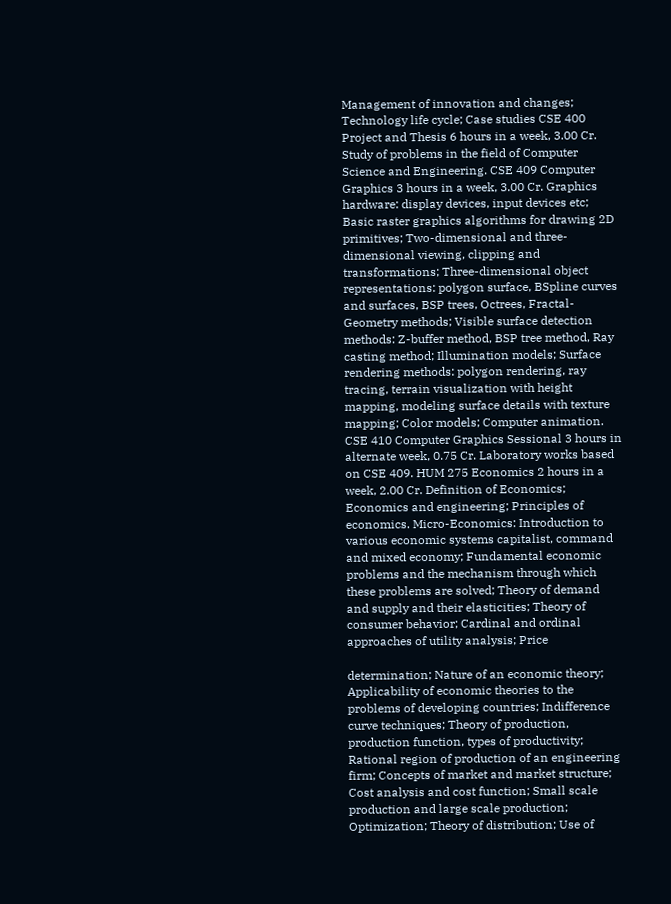Management of innovation and changes; Technology life cycle; Case studies CSE 400 Project and Thesis 6 hours in a week, 3.00 Cr. Study of problems in the field of Computer Science and Engineering. CSE 409 Computer Graphics 3 hours in a week, 3.00 Cr. Graphics hardware: display devices, input devices etc; Basic raster graphics algorithms for drawing 2D primitives; Two-dimensional and three-dimensional viewing, clipping and transformations; Three-dimensional object representations: polygon surface, BSpline curves and surfaces, BSP trees, Octrees, Fractal-Geometry methods; Visible surface detection methods: Z-buffer method, BSP tree method, Ray casting method; Illumination models; Surface rendering methods: polygon rendering, ray tracing, terrain visualization with height mapping, modeling surface details with texture mapping; Color models; Computer animation. CSE 410 Computer Graphics Sessional 3 hours in alternate week, 0.75 Cr. Laboratory works based on CSE 409. HUM 275 Economics 2 hours in a week, 2.00 Cr. Definition of Economics; Economics and engineering; Principles of economics. Micro-Economics: Introduction to various economic systems capitalist, command and mixed economy; Fundamental economic problems and the mechanism through which these problems are solved; Theory of demand and supply and their elasticities; Theory of consumer behavior; Cardinal and ordinal approaches of utility analysis; Price

determination; Nature of an economic theory; Applicability of economic theories to the problems of developing countries; Indifference curve techniques; Theory of production, production function, types of productivity; Rational region of production of an engineering firm; Concepts of market and market structure; Cost analysis and cost function; Small scale production and large scale production; Optimization; Theory of distribution; Use of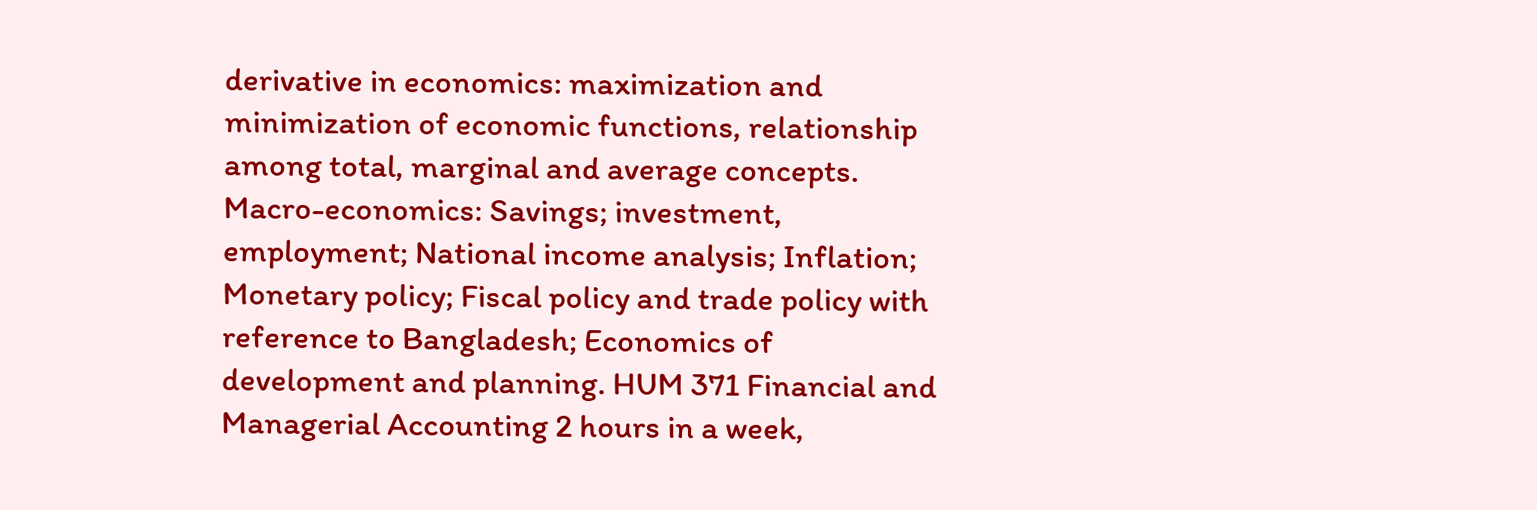derivative in economics: maximization and minimization of economic functions, relationship among total, marginal and average concepts. Macro-economics: Savings; investment, employment; National income analysis; Inflation; Monetary policy; Fiscal policy and trade policy with reference to Bangladesh; Economics of development and planning. HUM 371 Financial and Managerial Accounting 2 hours in a week,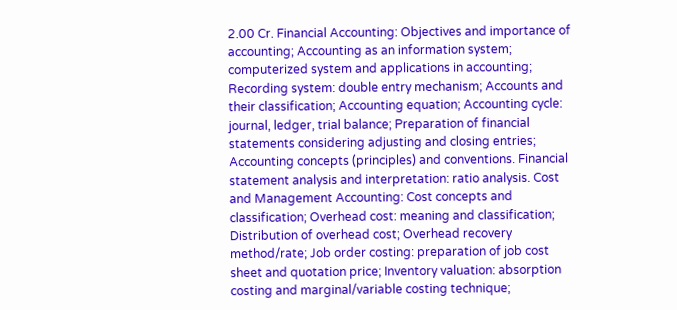2.00 Cr. Financial Accounting: Objectives and importance of accounting; Accounting as an information system; computerized system and applications in accounting; Recording system: double entry mechanism; Accounts and their classification; Accounting equation; Accounting cycle: journal, ledger, trial balance; Preparation of financial statements considering adjusting and closing entries; Accounting concepts (principles) and conventions. Financial statement analysis and interpretation: ratio analysis. Cost and Management Accounting: Cost concepts and classification; Overhead cost: meaning and classification; Distribution of overhead cost; Overhead recovery method/rate; Job order costing: preparation of job cost sheet and quotation price; Inventory valuation: absorption costing and marginal/variable costing technique;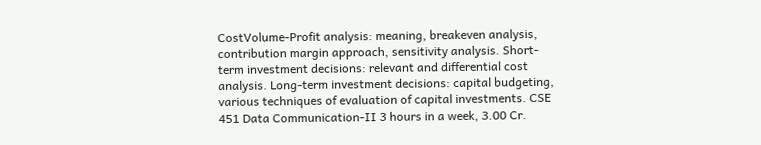CostVolume-Profit analysis: meaning, breakeven analysis, contribution margin approach, sensitivity analysis. Short-term investment decisions: relevant and differential cost analysis. Long-term investment decisions: capital budgeting, various techniques of evaluation of capital investments. CSE 451 Data Communication-II 3 hours in a week, 3.00 Cr.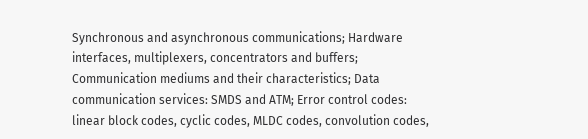Synchronous and asynchronous communications; Hardware interfaces, multiplexers, concentrators and buffers; Communication mediums and their characteristics; Data communication services: SMDS and ATM; Error control codes: linear block codes, cyclic codes, MLDC codes, convolution codes,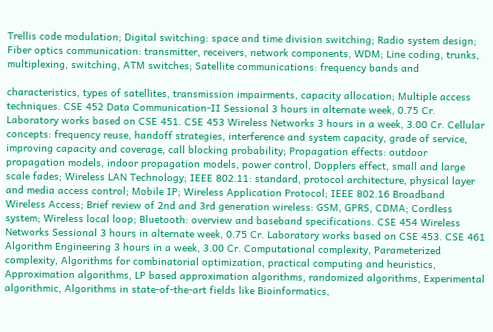Trellis code modulation; Digital switching: space and time division switching; Radio system design; Fiber optics communication: transmitter, receivers, network components, WDM; Line coding, trunks, multiplexing, switching, ATM switches; Satellite communications: frequency bands and

characteristics, types of satellites, transmission impairments, capacity allocation; Multiple access techniques. CSE 452 Data Communication-II Sessional 3 hours in alternate week, 0.75 Cr. Laboratory works based on CSE 451. CSE 453 Wireless Networks 3 hours in a week, 3.00 Cr. Cellular concepts: frequency reuse, handoff strategies, interference and system capacity, grade of service, improving capacity and coverage, call blocking probability; Propagation effects: outdoor propagation models, indoor propagation models, power control, Dopplers effect, small and large scale fades; Wireless LAN Technology; IEEE 802.11: standard, protocol architecture, physical layer and media access control; Mobile IP; Wireless Application Protocol; IEEE 802.16 Broadband Wireless Access; Brief review of 2nd and 3rd generation wireless: GSM, GPRS, CDMA; Cordless system; Wireless local loop; Bluetooth: overview and baseband specifications. CSE 454 Wireless Networks Sessional 3 hours in alternate week, 0.75 Cr. Laboratory works based on CSE 453. CSE 461 Algorithm Engineering 3 hours in a week, 3.00 Cr. Computational complexity, Parameterized complexity, Algorithms for combinatorial optimization, practical computing and heuristics, Approximation algorithms, LP based approximation algorithms, randomized algorithms, Experimental algorithmic, Algorithms in state-of-the-art fields like Bioinformatics,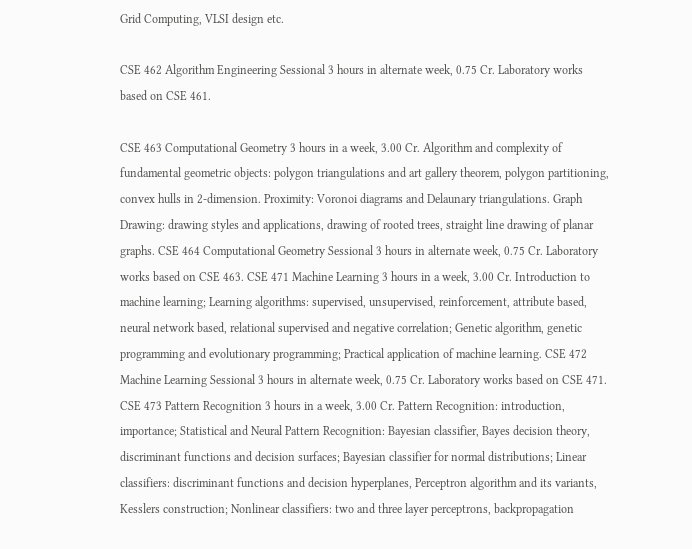Grid Computing, VLSI design etc.

CSE 462 Algorithm Engineering Sessional 3 hours in alternate week, 0.75 Cr. Laboratory works based on CSE 461.

CSE 463 Computational Geometry 3 hours in a week, 3.00 Cr. Algorithm and complexity of fundamental geometric objects: polygon triangulations and art gallery theorem, polygon partitioning, convex hulls in 2-dimension. Proximity: Voronoi diagrams and Delaunary triangulations. Graph Drawing: drawing styles and applications, drawing of rooted trees, straight line drawing of planar graphs. CSE 464 Computational Geometry Sessional 3 hours in alternate week, 0.75 Cr. Laboratory works based on CSE 463. CSE 471 Machine Learning 3 hours in a week, 3.00 Cr. Introduction to machine learning; Learning algorithms: supervised, unsupervised, reinforcement, attribute based, neural network based, relational supervised and negative correlation; Genetic algorithm, genetic programming and evolutionary programming; Practical application of machine learning. CSE 472 Machine Learning Sessional 3 hours in alternate week, 0.75 Cr. Laboratory works based on CSE 471. CSE 473 Pattern Recognition 3 hours in a week, 3.00 Cr. Pattern Recognition: introduction, importance; Statistical and Neural Pattern Recognition: Bayesian classifier, Bayes decision theory, discriminant functions and decision surfaces; Bayesian classifier for normal distributions; Linear classifiers: discriminant functions and decision hyperplanes, Perceptron algorithm and its variants, Kesslers construction; Nonlinear classifiers: two and three layer perceptrons, backpropagation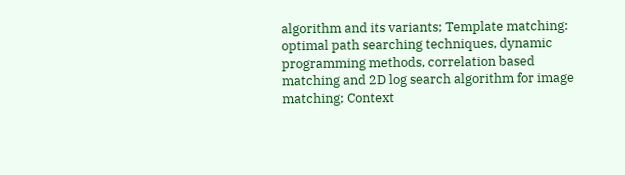algorithm and its variants; Template matching: optimal path searching techniques, dynamic programming methods, correlation based matching and 2D log search algorithm for image matching; Context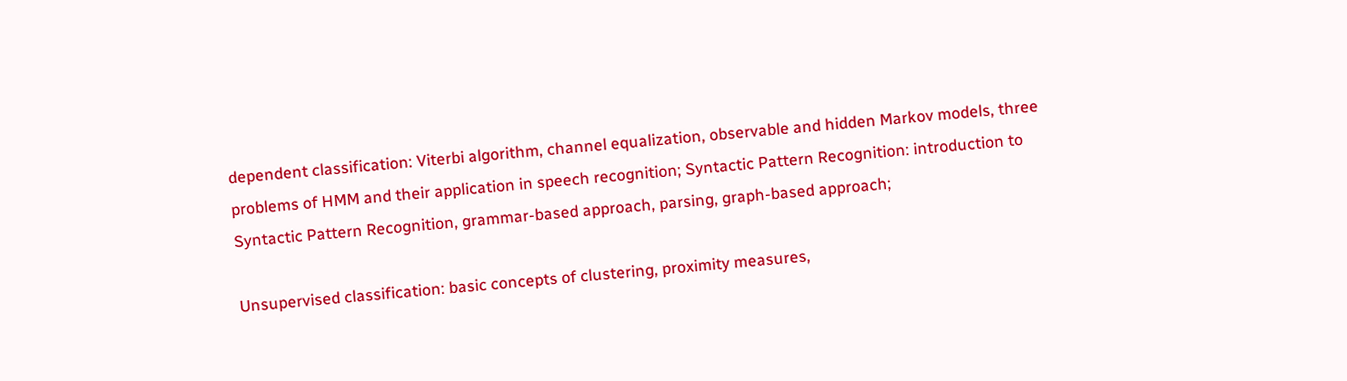dependent classification: Viterbi algorithm, channel equalization, observable and hidden Markov models, three problems of HMM and their application in speech recognition; Syntactic Pattern Recognition: introduction to Syntactic Pattern Recognition, grammar-based approach, parsing, graph-based approach;

Unsupervised classification: basic concepts of clustering, proximity measures,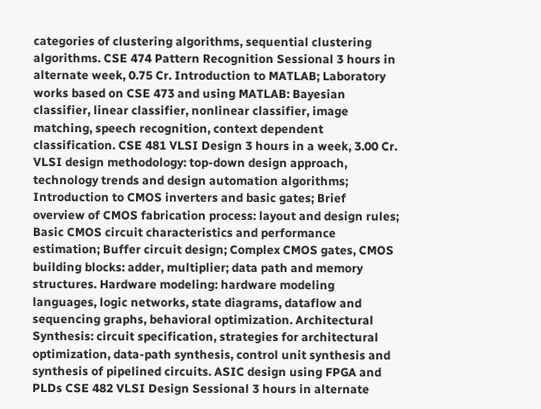categories of clustering algorithms, sequential clustering algorithms. CSE 474 Pattern Recognition Sessional 3 hours in alternate week, 0.75 Cr. Introduction to MATLAB; Laboratory works based on CSE 473 and using MATLAB: Bayesian classifier, linear classifier, nonlinear classifier, image matching, speech recognition, context dependent classification. CSE 481 VLSI Design 3 hours in a week, 3.00 Cr. VLSI design methodology: top-down design approach, technology trends and design automation algorithms; Introduction to CMOS inverters and basic gates; Brief overview of CMOS fabrication process: layout and design rules; Basic CMOS circuit characteristics and performance estimation; Buffer circuit design; Complex CMOS gates, CMOS building blocks: adder, multiplier; data path and memory structures. Hardware modeling: hardware modeling languages, logic networks, state diagrams, dataflow and sequencing graphs, behavioral optimization. Architectural Synthesis: circuit specification, strategies for architectural optimization, data-path synthesis, control unit synthesis and synthesis of pipelined circuits. ASIC design using FPGA and PLDs CSE 482 VLSI Design Sessional 3 hours in alternate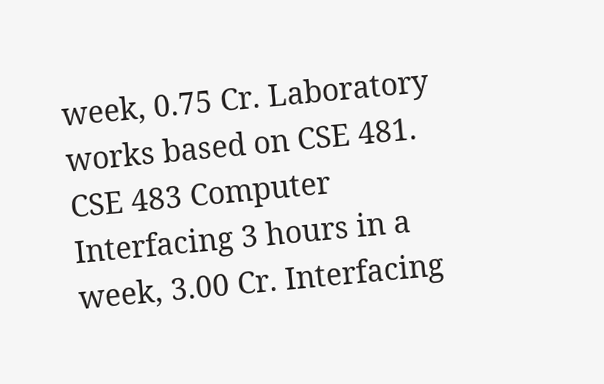week, 0.75 Cr. Laboratory works based on CSE 481. CSE 483 Computer Interfacing 3 hours in a week, 3.00 Cr. Interfacing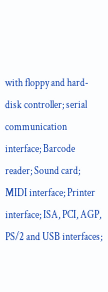with floppy and hard-disk controller; serial communication interface; Barcode reader; Sound card; MIDI interface; Printer interface; ISA, PCI, AGP, PS/2 and USB interfaces;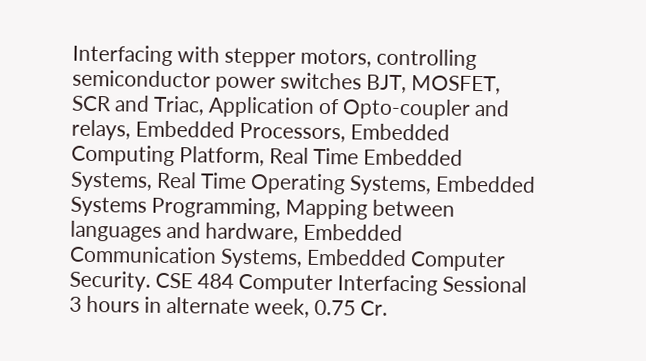Interfacing with stepper motors, controlling semiconductor power switches BJT, MOSFET, SCR and Triac, Application of Opto-coupler and relays, Embedded Processors, Embedded Computing Platform, Real Time Embedded Systems, Real Time Operating Systems, Embedded Systems Programming, Mapping between languages and hardware, Embedded Communication Systems, Embedded Computer Security. CSE 484 Computer Interfacing Sessional 3 hours in alternate week, 0.75 Cr.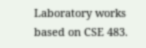Laboratory works based on CSE 483.